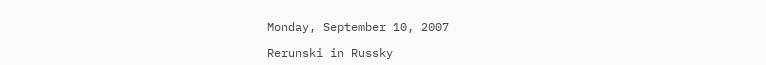Monday, September 10, 2007

Rerunski in Russky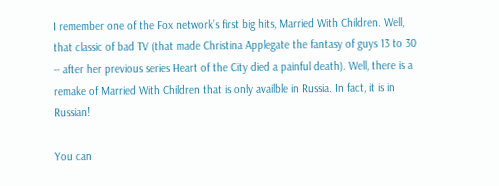I remember one of the Fox network’s first big hits, Married With Children. Well, that classic of bad TV (that made Christina Applegate the fantasy of guys 13 to 30 -- after her previous series Heart of the City died a painful death). Well, there is a remake of Married With Children that is only availble in Russia. In fact, it is in Russian!

You can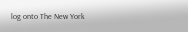log onto The New York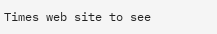Times web site to see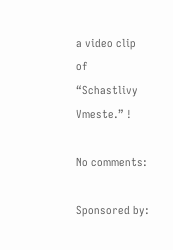a video clip of “Schastlivy Vmeste.” !

No comments:

Sponsored by: